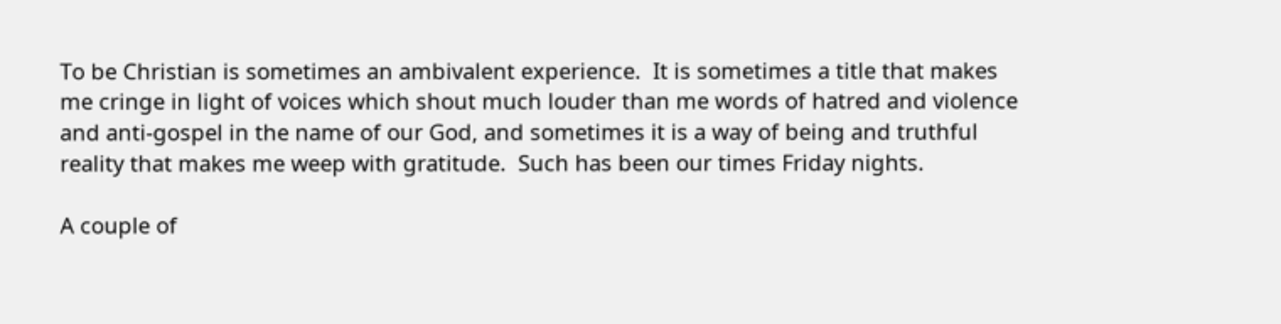To be Christian is sometimes an ambivalent experience.  It is sometimes a title that makes me cringe in light of voices which shout much louder than me words of hatred and violence and anti-gospel in the name of our God, and sometimes it is a way of being and truthful reality that makes me weep with gratitude.  Such has been our times Friday nights.

A couple of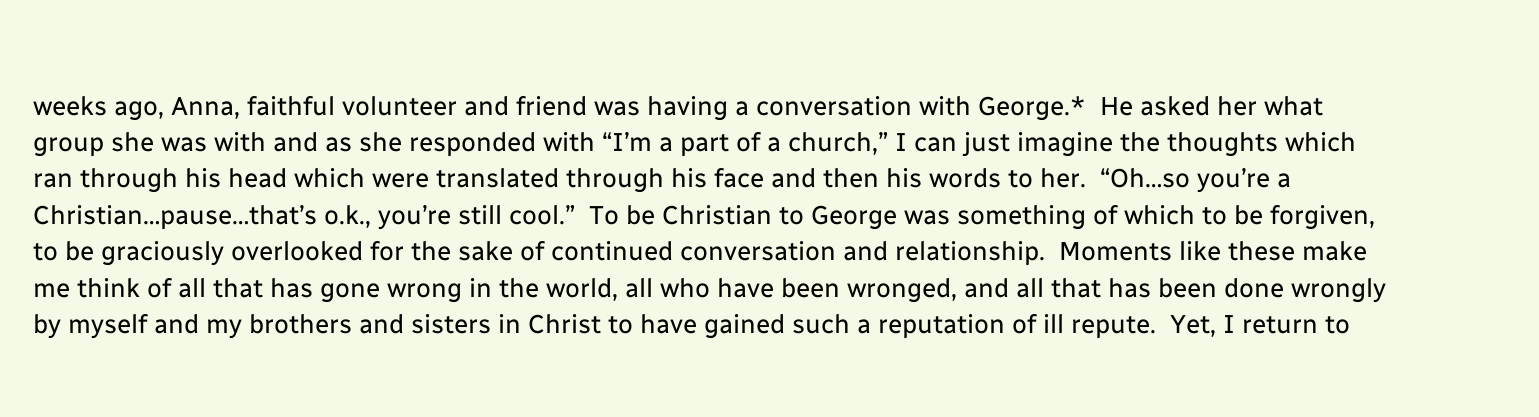weeks ago, Anna, faithful volunteer and friend was having a conversation with George.*  He asked her what group she was with and as she responded with “I’m a part of a church,” I can just imagine the thoughts which ran through his head which were translated through his face and then his words to her.  “Oh…so you’re a Christian…pause…that’s o.k., you’re still cool.”  To be Christian to George was something of which to be forgiven, to be graciously overlooked for the sake of continued conversation and relationship.  Moments like these make me think of all that has gone wrong in the world, all who have been wronged, and all that has been done wrongly by myself and my brothers and sisters in Christ to have gained such a reputation of ill repute.  Yet, I return to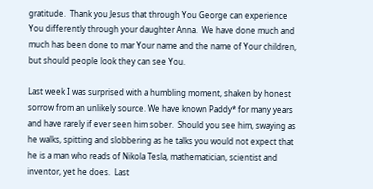gratitude.  Thank you Jesus that through You George can experience You differently through your daughter Anna.  We have done much and much has been done to mar Your name and the name of Your children, but should people look they can see You.

Last week I was surprised with a humbling moment, shaken by honest sorrow from an unlikely source. We have known Paddy* for many years and have rarely if ever seen him sober.  Should you see him, swaying as he walks, spitting and slobbering as he talks you would not expect that he is a man who reads of Nikola Tesla, mathematician, scientist and inventor, yet he does.  Last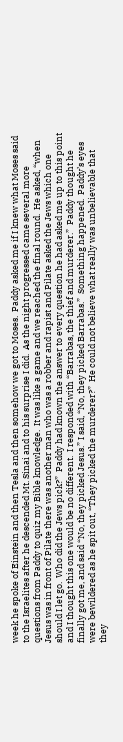week he spoke of Einstein and then Tesla and then somehow we got to Moses.  Paddy asked me if I knew what Moses said to the Israelites after he descended Mt. Sinai and to his surprise I did.  As the night progressed came several more questions from Paddy to quiz my Bible knowledge.  It was like a game and we reached the final round.  He asked, “when Jesus was in front of Pilate there was another man who was a robber and rapist and Pilate asked the Jews which one should I let go.  Who did the Jews pick?”  Paddy had known the answer to every question he had asked me up to this point and I thought this one would be no different.  I responded with “Barrabas, the thief and murderer.”  Paddy thought he finally got me, and said “No, they picked Jesus.” I said, “No, they picked Barrabas.”  Something happened.  Paddy’s eyes were bewildered as he spit out, “They picked the murderer?”  He could not believe what really was unbelievable that they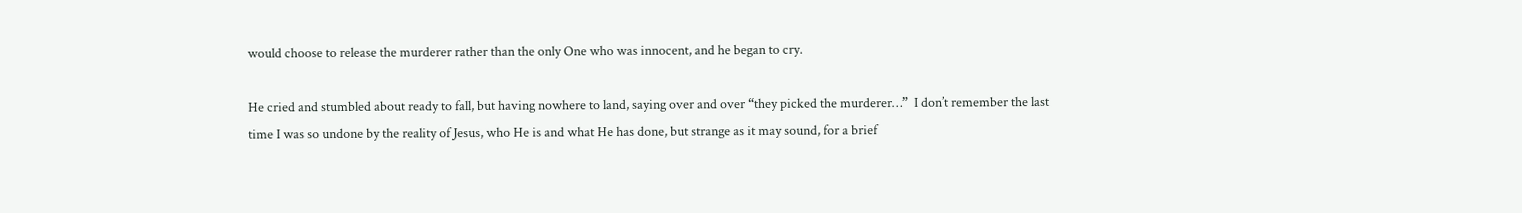would choose to release the murderer rather than the only One who was innocent, and he began to cry.

He cried and stumbled about ready to fall, but having nowhere to land, saying over and over “they picked the murderer…”  I don’t remember the last time I was so undone by the reality of Jesus, who He is and what He has done, but strange as it may sound, for a brief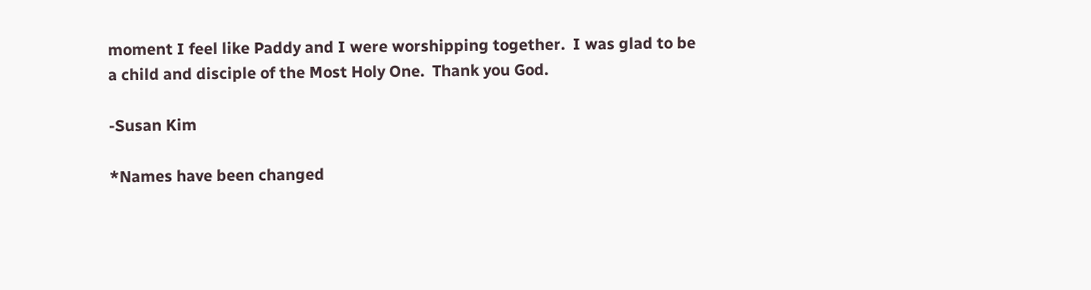moment I feel like Paddy and I were worshipping together.  I was glad to be a child and disciple of the Most Holy One.  Thank you God.

-Susan Kim

*Names have been changed